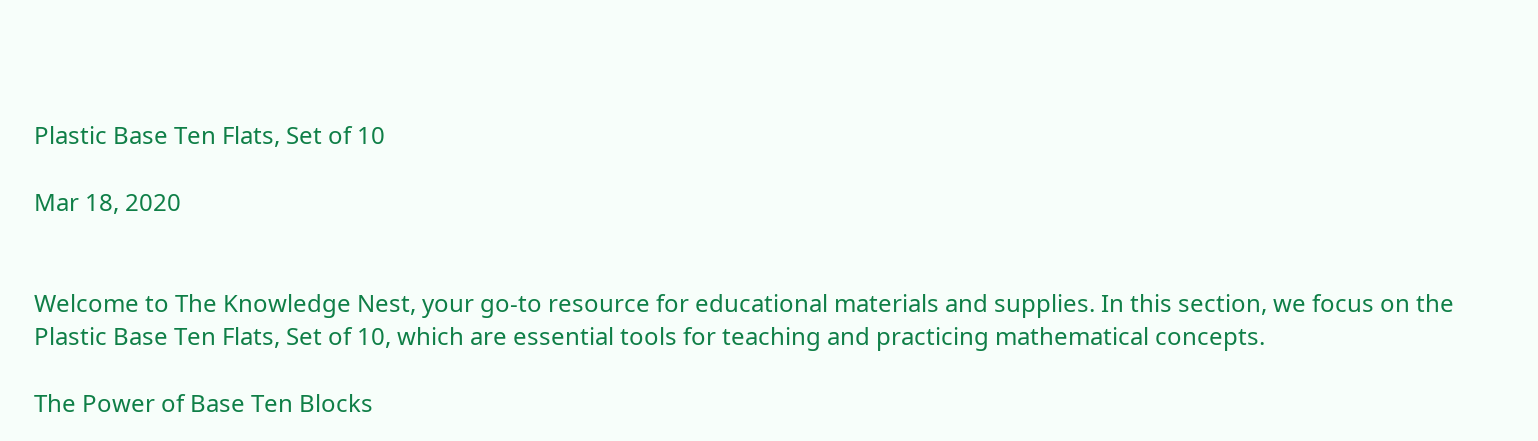Plastic Base Ten Flats, Set of 10

Mar 18, 2020


Welcome to The Knowledge Nest, your go-to resource for educational materials and supplies. In this section, we focus on the Plastic Base Ten Flats, Set of 10, which are essential tools for teaching and practicing mathematical concepts.

The Power of Base Ten Blocks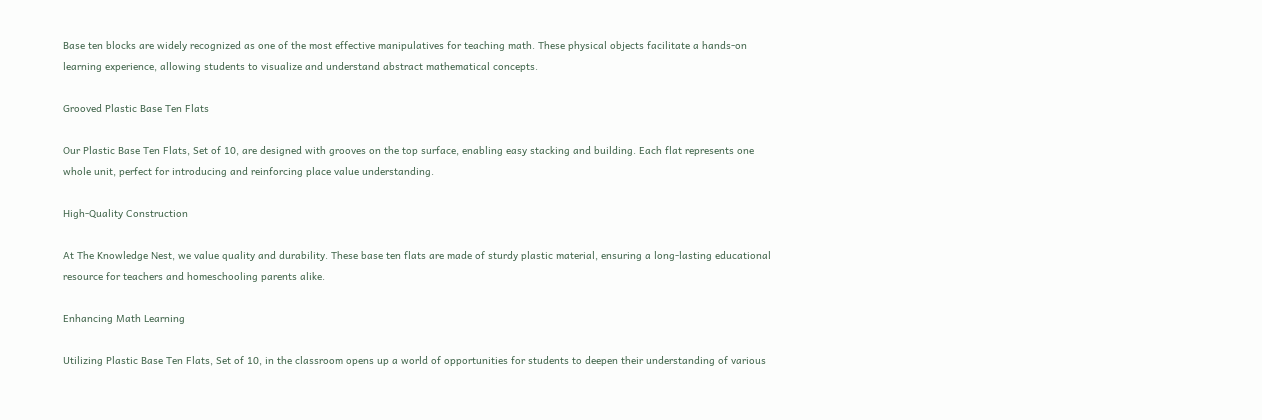Base ten blocks are widely recognized as one of the most effective manipulatives for teaching math. These physical objects facilitate a hands-on learning experience, allowing students to visualize and understand abstract mathematical concepts.

Grooved Plastic Base Ten Flats

Our Plastic Base Ten Flats, Set of 10, are designed with grooves on the top surface, enabling easy stacking and building. Each flat represents one whole unit, perfect for introducing and reinforcing place value understanding.

High-Quality Construction

At The Knowledge Nest, we value quality and durability. These base ten flats are made of sturdy plastic material, ensuring a long-lasting educational resource for teachers and homeschooling parents alike.

Enhancing Math Learning

Utilizing Plastic Base Ten Flats, Set of 10, in the classroom opens up a world of opportunities for students to deepen their understanding of various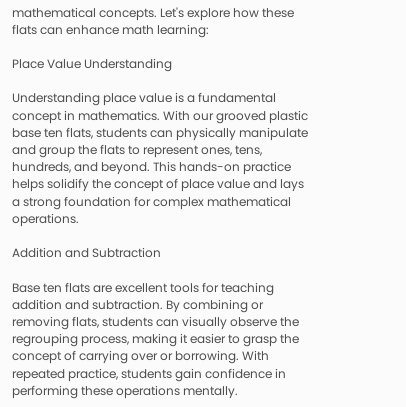mathematical concepts. Let's explore how these flats can enhance math learning:

Place Value Understanding

Understanding place value is a fundamental concept in mathematics. With our grooved plastic base ten flats, students can physically manipulate and group the flats to represent ones, tens, hundreds, and beyond. This hands-on practice helps solidify the concept of place value and lays a strong foundation for complex mathematical operations.

Addition and Subtraction

Base ten flats are excellent tools for teaching addition and subtraction. By combining or removing flats, students can visually observe the regrouping process, making it easier to grasp the concept of carrying over or borrowing. With repeated practice, students gain confidence in performing these operations mentally.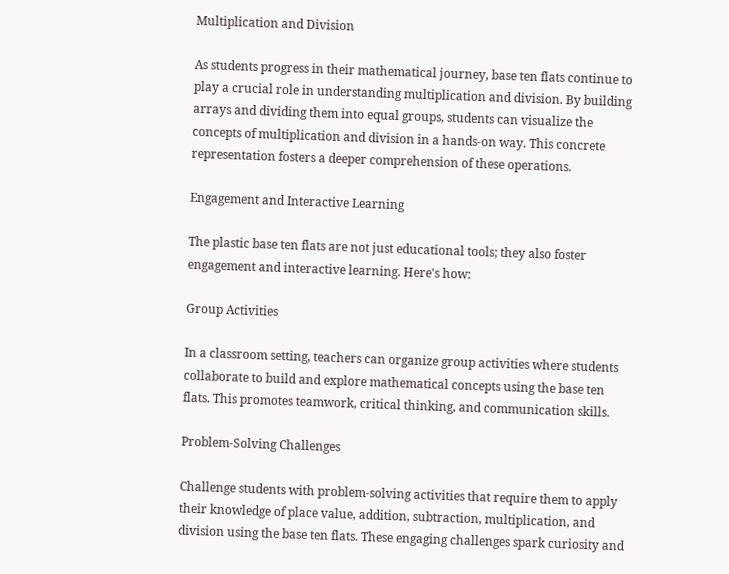Multiplication and Division

As students progress in their mathematical journey, base ten flats continue to play a crucial role in understanding multiplication and division. By building arrays and dividing them into equal groups, students can visualize the concepts of multiplication and division in a hands-on way. This concrete representation fosters a deeper comprehension of these operations.

Engagement and Interactive Learning

The plastic base ten flats are not just educational tools; they also foster engagement and interactive learning. Here's how:

Group Activities

In a classroom setting, teachers can organize group activities where students collaborate to build and explore mathematical concepts using the base ten flats. This promotes teamwork, critical thinking, and communication skills.

Problem-Solving Challenges

Challenge students with problem-solving activities that require them to apply their knowledge of place value, addition, subtraction, multiplication, and division using the base ten flats. These engaging challenges spark curiosity and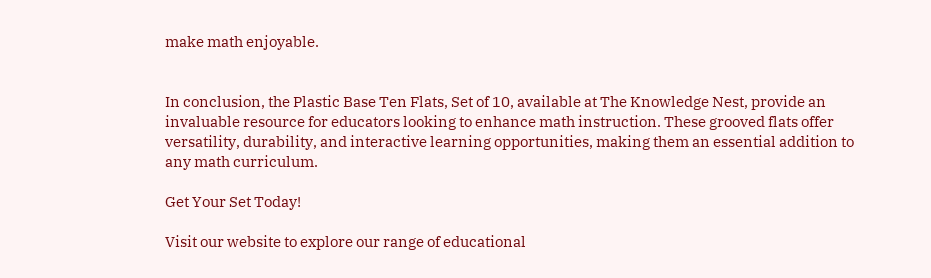make math enjoyable.


In conclusion, the Plastic Base Ten Flats, Set of 10, available at The Knowledge Nest, provide an invaluable resource for educators looking to enhance math instruction. These grooved flats offer versatility, durability, and interactive learning opportunities, making them an essential addition to any math curriculum.

Get Your Set Today!

Visit our website to explore our range of educational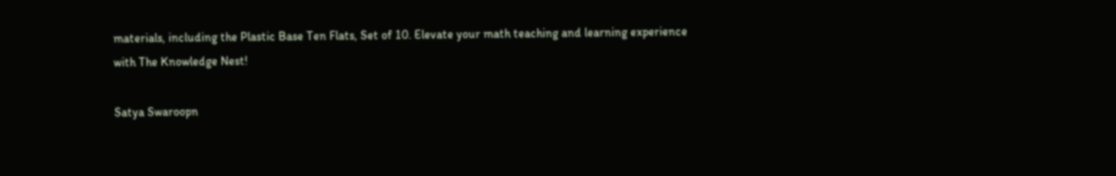materials, including the Plastic Base Ten Flats, Set of 10. Elevate your math teaching and learning experience with The Knowledge Nest!

Satya Swaroopn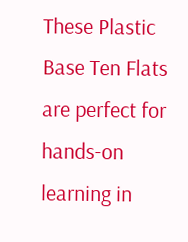These Plastic Base Ten Flats are perfect for hands-on learning in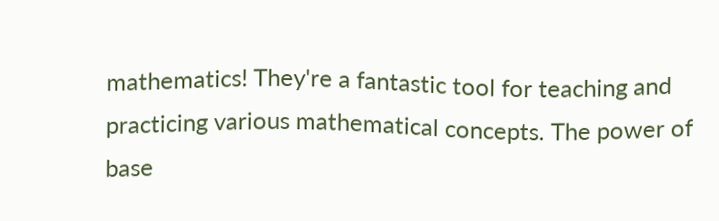mathematics! They're a fantastic tool for teaching and practicing various mathematical concepts. The power of base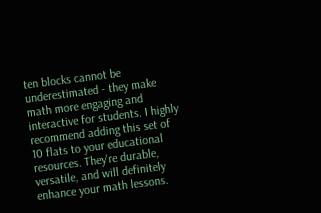ten blocks cannot be underestimated - they make math more engaging and interactive for students. I highly recommend adding this set of 10 flats to your educational resources. They're durable, versatile, and will definitely enhance your math lessons.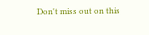Don't miss out on this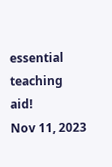essential teaching aid!
Nov 11, 2023